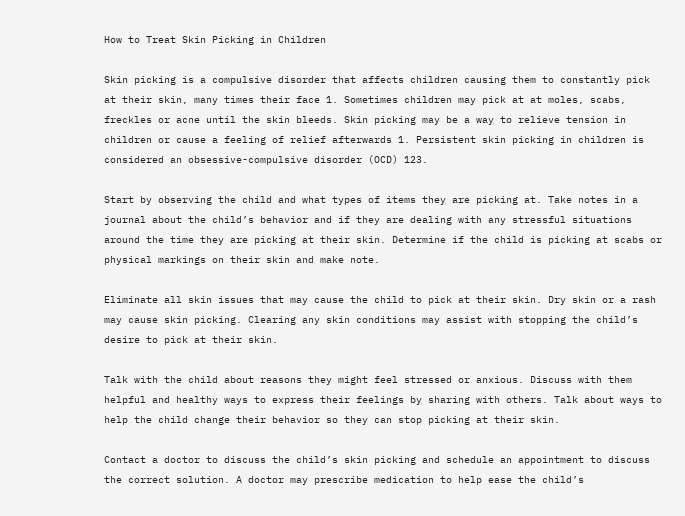How to Treat Skin Picking in Children

Skin picking is a compulsive disorder that affects children causing them to constantly pick at their skin, many times their face 1. Sometimes children may pick at at moles, scabs, freckles or acne until the skin bleeds. Skin picking may be a way to relieve tension in children or cause a feeling of relief afterwards 1. Persistent skin picking in children is considered an obsessive-compulsive disorder (OCD) 123.

Start by observing the child and what types of items they are picking at. Take notes in a journal about the child’s behavior and if they are dealing with any stressful situations around the time they are picking at their skin. Determine if the child is picking at scabs or physical markings on their skin and make note.

Eliminate all skin issues that may cause the child to pick at their skin. Dry skin or a rash may cause skin picking. Clearing any skin conditions may assist with stopping the child’s desire to pick at their skin.

Talk with the child about reasons they might feel stressed or anxious. Discuss with them helpful and healthy ways to express their feelings by sharing with others. Talk about ways to help the child change their behavior so they can stop picking at their skin.

Contact a doctor to discuss the child’s skin picking and schedule an appointment to discuss the correct solution. A doctor may prescribe medication to help ease the child’s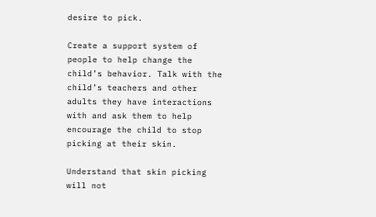desire to pick.

Create a support system of people to help change the child’s behavior. Talk with the child’s teachers and other adults they have interactions with and ask them to help encourage the child to stop picking at their skin.

Understand that skin picking will not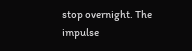stop overnight. The impulse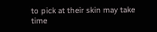to pick at their skin may take time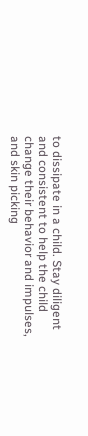to dissipate in a child. Stay diligent and consistent to help the child change their behavior and impulses, and skin picking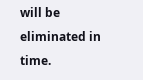will be eliminated in time.